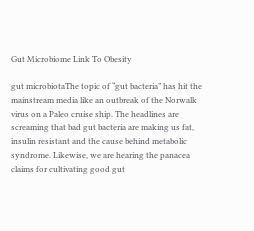Gut Microbiome Link To Obesity

gut microbiotaThe topic of “gut bacteria” has hit the mainstream media like an outbreak of the Norwalk virus on a Paleo cruise ship. The headlines are screaming that bad gut bacteria are making us fat, insulin resistant and the cause behind metabolic syndrome. Likewise, we are hearing the panacea claims for cultivating good gut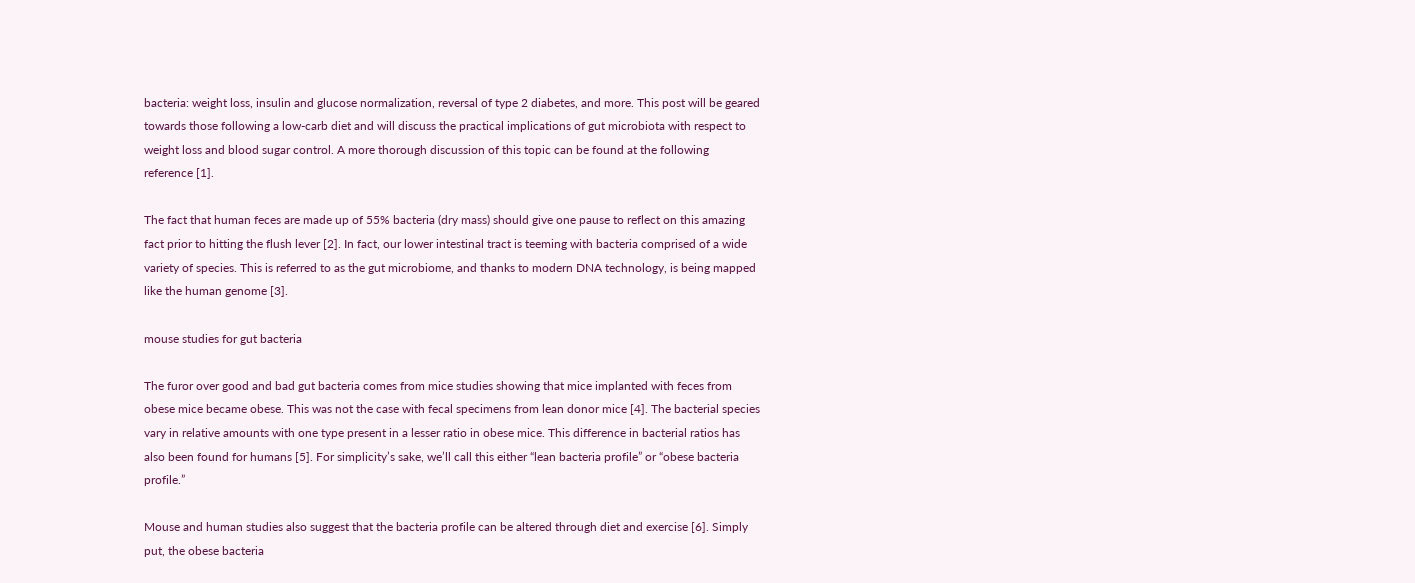bacteria: weight loss, insulin and glucose normalization, reversal of type 2 diabetes, and more. This post will be geared towards those following a low-carb diet and will discuss the practical implications of gut microbiota with respect to weight loss and blood sugar control. A more thorough discussion of this topic can be found at the following reference [1].

The fact that human feces are made up of 55% bacteria (dry mass) should give one pause to reflect on this amazing fact prior to hitting the flush lever [2]. In fact, our lower intestinal tract is teeming with bacteria comprised of a wide variety of species. This is referred to as the gut microbiome, and thanks to modern DNA technology, is being mapped like the human genome [3].

mouse studies for gut bacteria

The furor over good and bad gut bacteria comes from mice studies showing that mice implanted with feces from obese mice became obese. This was not the case with fecal specimens from lean donor mice [4]. The bacterial species vary in relative amounts with one type present in a lesser ratio in obese mice. This difference in bacterial ratios has also been found for humans [5]. For simplicity’s sake, we’ll call this either “lean bacteria profile” or “obese bacteria profile.”

Mouse and human studies also suggest that the bacteria profile can be altered through diet and exercise [6]. Simply put, the obese bacteria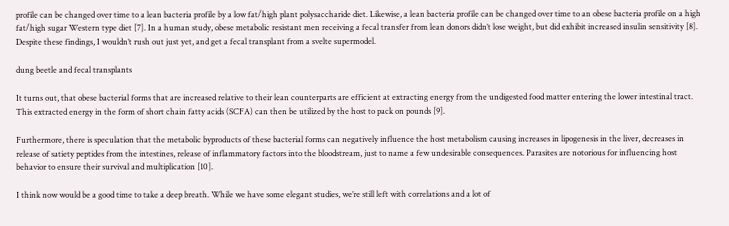profile can be changed over time to a lean bacteria profile by a low fat/high plant polysaccharide diet. Likewise, a lean bacteria profile can be changed over time to an obese bacteria profile on a high fat/high sugar Western type diet [7]. In a human study, obese metabolic resistant men receiving a fecal transfer from lean donors didn’t lose weight, but did exhibit increased insulin sensitivity [8]. Despite these findings, I wouldn’t rush out just yet, and get a fecal transplant from a svelte supermodel.

dung beetle and fecal transplants

It turns out, that obese bacterial forms that are increased relative to their lean counterparts are efficient at extracting energy from the undigested food matter entering the lower intestinal tract. This extracted energy in the form of short chain fatty acids (SCFA) can then be utilized by the host to pack on pounds [9].

Furthermore, there is speculation that the metabolic byproducts of these bacterial forms can negatively influence the host metabolism causing increases in lipogenesis in the liver, decreases in release of satiety peptides from the intestines, release of inflammatory factors into the bloodstream, just to name a few undesirable consequences. Parasites are notorious for influencing host behavior to ensure their survival and multiplication [10].

I think now would be a good time to take a deep breath. While we have some elegant studies, we’re still left with correlations and a lot of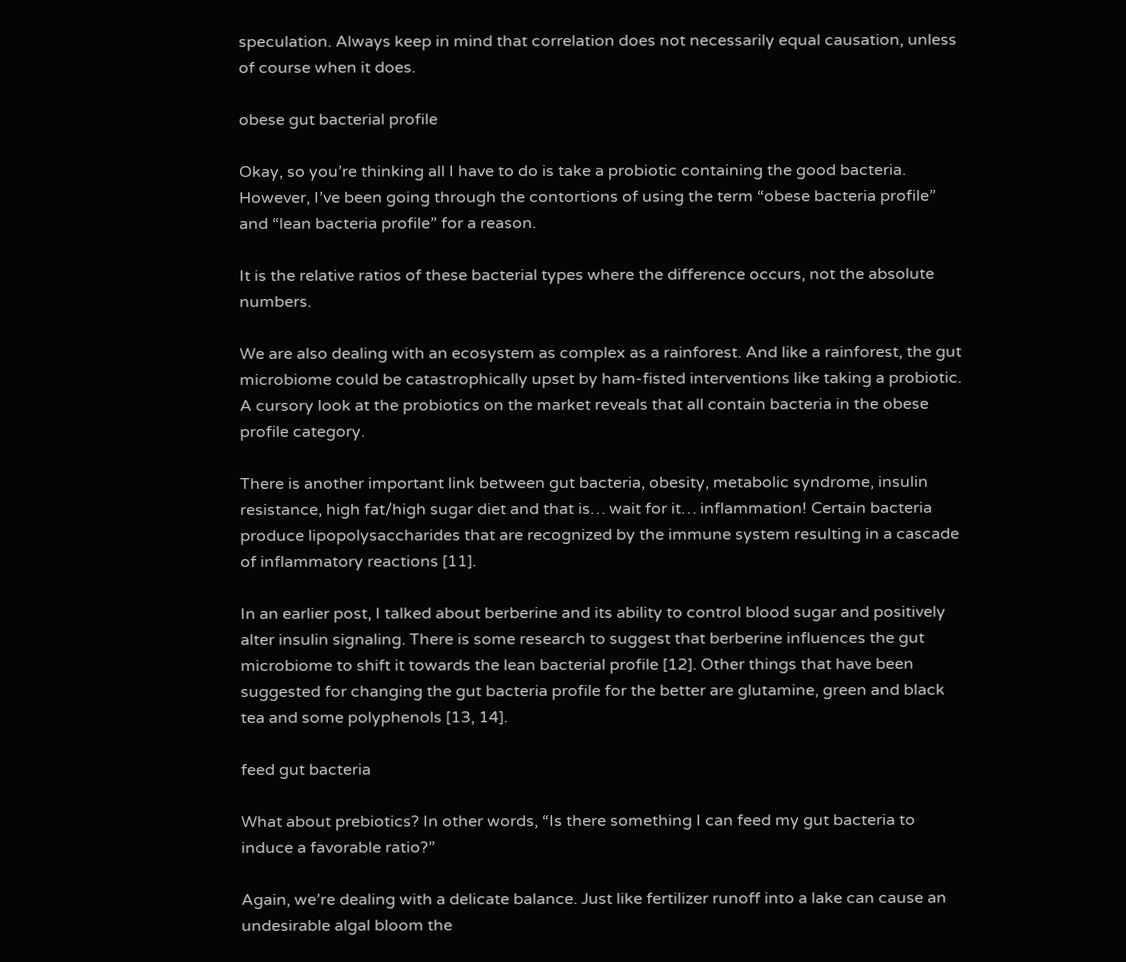speculation. Always keep in mind that correlation does not necessarily equal causation, unless of course when it does.

obese gut bacterial profile

Okay, so you’re thinking all I have to do is take a probiotic containing the good bacteria. However, I’ve been going through the contortions of using the term “obese bacteria profile” and “lean bacteria profile” for a reason.

It is the relative ratios of these bacterial types where the difference occurs, not the absolute numbers.

We are also dealing with an ecosystem as complex as a rainforest. And like a rainforest, the gut microbiome could be catastrophically upset by ham-fisted interventions like taking a probiotic. A cursory look at the probiotics on the market reveals that all contain bacteria in the obese profile category.

There is another important link between gut bacteria, obesity, metabolic syndrome, insulin resistance, high fat/high sugar diet and that is… wait for it… inflammation! Certain bacteria produce lipopolysaccharides that are recognized by the immune system resulting in a cascade of inflammatory reactions [11].

In an earlier post, I talked about berberine and its ability to control blood sugar and positively alter insulin signaling. There is some research to suggest that berberine influences the gut microbiome to shift it towards the lean bacterial profile [12]. Other things that have been suggested for changing the gut bacteria profile for the better are glutamine, green and black tea and some polyphenols [13, 14].

feed gut bacteria

What about prebiotics? In other words, “Is there something I can feed my gut bacteria to induce a favorable ratio?”

Again, we’re dealing with a delicate balance. Just like fertilizer runoff into a lake can cause an undesirable algal bloom the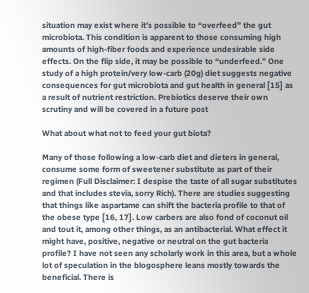situation may exist where it’s possible to “overfeed” the gut microbiota. This condition is apparent to those consuming high amounts of high-fiber foods and experience undesirable side effects. On the flip side, it may be possible to “underfeed.” One study of a high protein/very low-carb (20g) diet suggests negative consequences for gut microbiota and gut health in general [15] as a result of nutrient restriction. Prebiotics deserve their own scrutiny and will be covered in a future post

What about what not to feed your gut biota?

Many of those following a low-carb diet and dieters in general, consume some form of sweetener substitute as part of their regimen (Full Disclaimer: I despise the taste of all sugar substitutes and that includes stevia, sorry Rich). There are studies suggesting that things like aspartame can shift the bacteria profile to that of the obese type [16, 17]. Low carbers are also fond of coconut oil and tout it, among other things, as an antibacterial. What effect it might have, positive, negative or neutral on the gut bacteria profile? I have not seen any scholarly work in this area, but a whole lot of speculation in the blogosphere leans mostly towards the beneficial. There is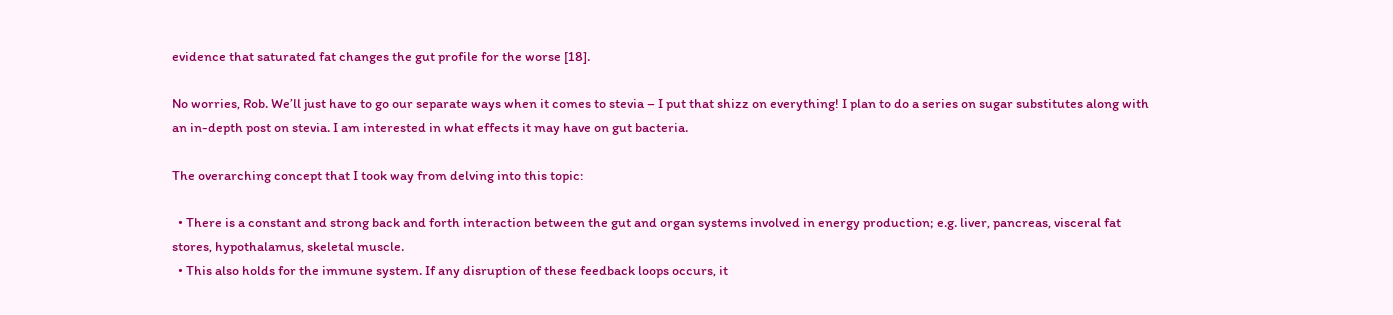evidence that saturated fat changes the gut profile for the worse [18].

No worries, Rob. We’ll just have to go our separate ways when it comes to stevia – I put that shizz on everything! I plan to do a series on sugar substitutes along with an in-depth post on stevia. I am interested in what effects it may have on gut bacteria.

The overarching concept that I took way from delving into this topic:

  • There is a constant and strong back and forth interaction between the gut and organ systems involved in energy production; e.g. liver, pancreas, visceral fat stores, hypothalamus, skeletal muscle.
  • This also holds for the immune system. If any disruption of these feedback loops occurs, it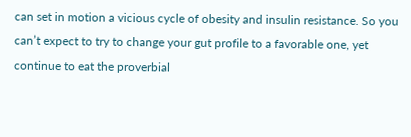can set in motion a vicious cycle of obesity and insulin resistance. So you can’t expect to try to change your gut profile to a favorable one, yet continue to eat the proverbial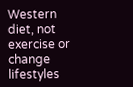Western diet, not exercise or change lifestyles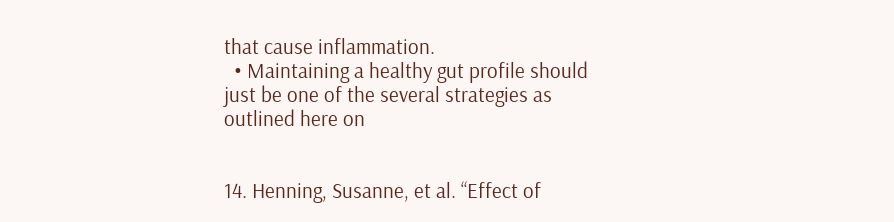that cause inflammation.
  • Maintaining a healthy gut profile should just be one of the several strategies as outlined here on


14. Henning, Susanne, et al. “Effect of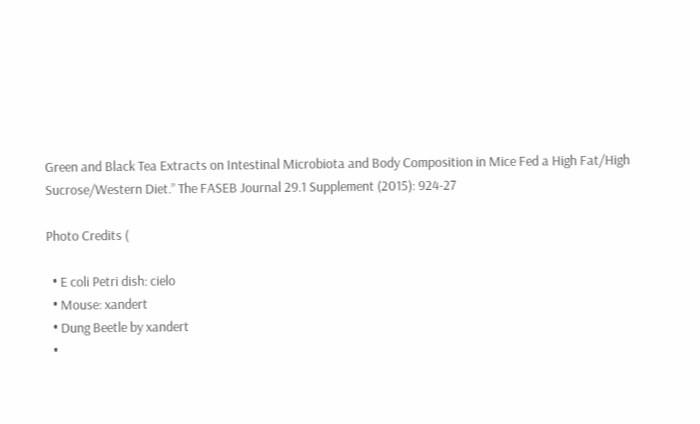Green and Black Tea Extracts on Intestinal Microbiota and Body Composition in Mice Fed a High Fat/High Sucrose/Western Diet.” The FASEB Journal 29.1 Supplement (2015): 924-27

Photo Credits (

  • E coli Petri dish: cielo
  • Mouse: xandert
  • Dung Beetle by xandert
  •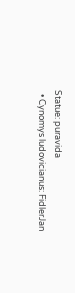Statue: puravida
  • Cynomys ludovicianus: FidlerJan